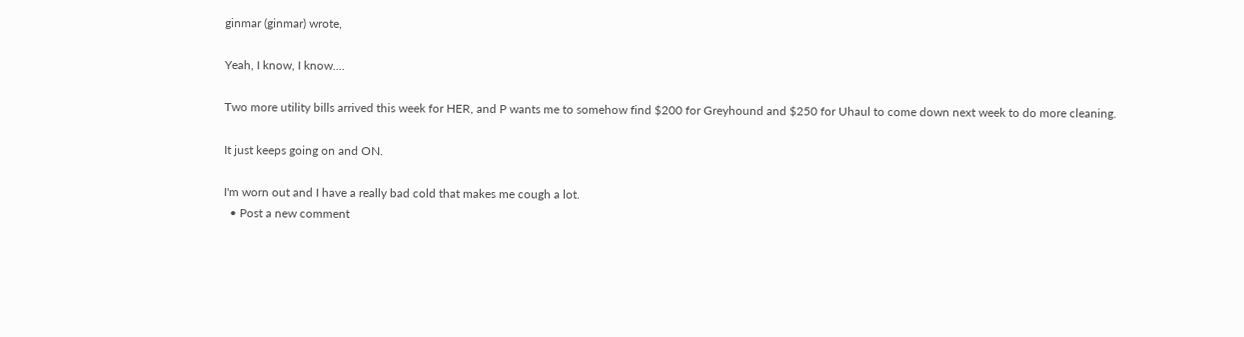ginmar (ginmar) wrote,

Yeah, I know, I know....

Two more utility bills arrived this week for HER, and P wants me to somehow find $200 for Greyhound and $250 for Uhaul to come down next week to do more cleaning.

It just keeps going on and ON.

I'm worn out and I have a really bad cold that makes me cough a lot.
  • Post a new comment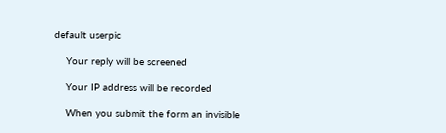default userpic

    Your reply will be screened

    Your IP address will be recorded

    When you submit the form an invisible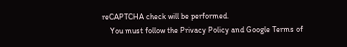reCAPTCHA check will be performed.
    You must follow the Privacy Policy and Google Terms of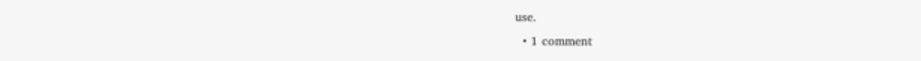use.
  • 1 comment